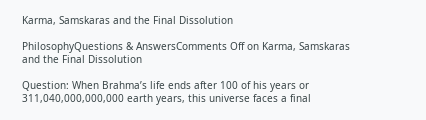Karma, Samskaras and the Final Dissolution

PhilosophyQuestions & AnswersComments Off on Karma, Samskaras and the Final Dissolution

Question: When Brahma’s life ends after 100 of his years or 311,040,000,000,000 earth years, this universe faces a final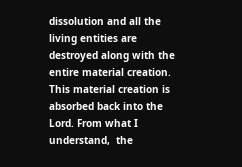dissolution and all the living entities are destroyed along with the entire material creation. This material creation is absorbed back into the Lord. From what I understand,  the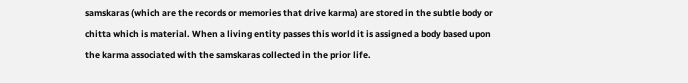samskaras (which are the records or memories that drive karma) are stored in the subtle body or chitta which is material. When a living entity passes this world it is assigned a body based upon the karma associated with the samskaras collected in the prior life.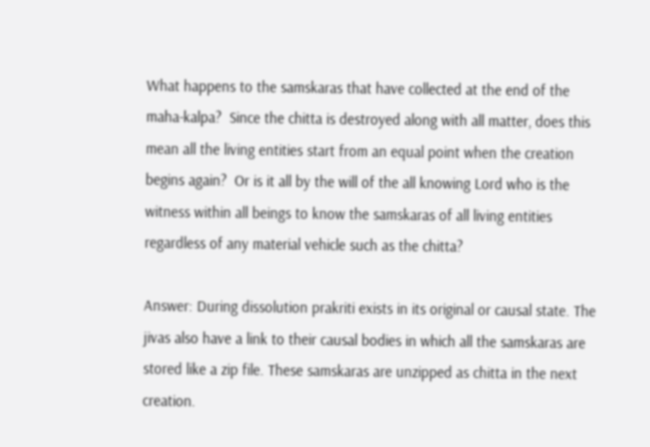What happens to the samskaras that have collected at the end of the maha-kalpa?  Since the chitta is destroyed along with all matter, does this mean all the living entities start from an equal point when the creation begins again?  Or is it all by the will of the all knowing Lord who is the witness within all beings to know the samskaras of all living entities regardless of any material vehicle such as the chitta?

Answer: During dissolution prakriti exists in its original or causal state. The jivas also have a link to their causal bodies in which all the samskaras are stored like a zip file. These samskaras are unzipped as chitta in the next creation.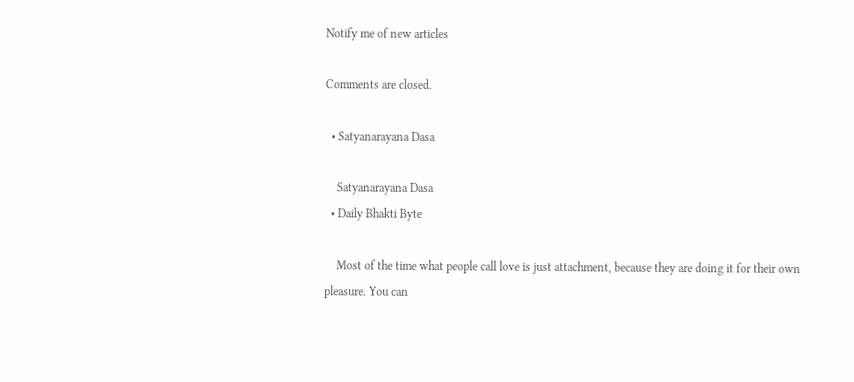Notify me of new articles

Comments are closed.

  • Satyanarayana Dasa

    Satyanarayana Dasa
  • Daily Bhakti Byte

    Most of the time what people call love is just attachment, because they are doing it for their own pleasure. You can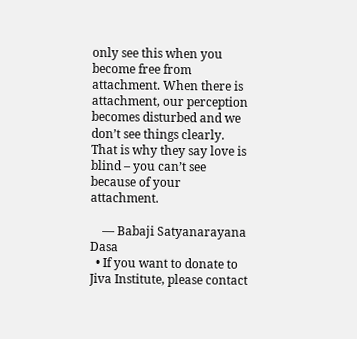only see this when you become free from attachment. When there is attachment, our perception becomes disturbed and we don’t see things clearly. That is why they say love is blind – you can’t see because of your attachment.

    — Babaji Satyanarayana Dasa
  • If you want to donate to Jiva Institute, please contact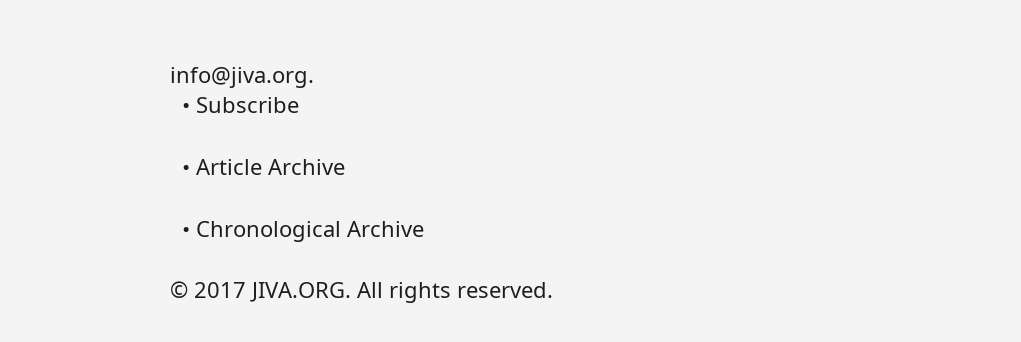info@jiva.org.
  • Subscribe

  • Article Archive

  • Chronological Archive

© 2017 JIVA.ORG. All rights reserved.